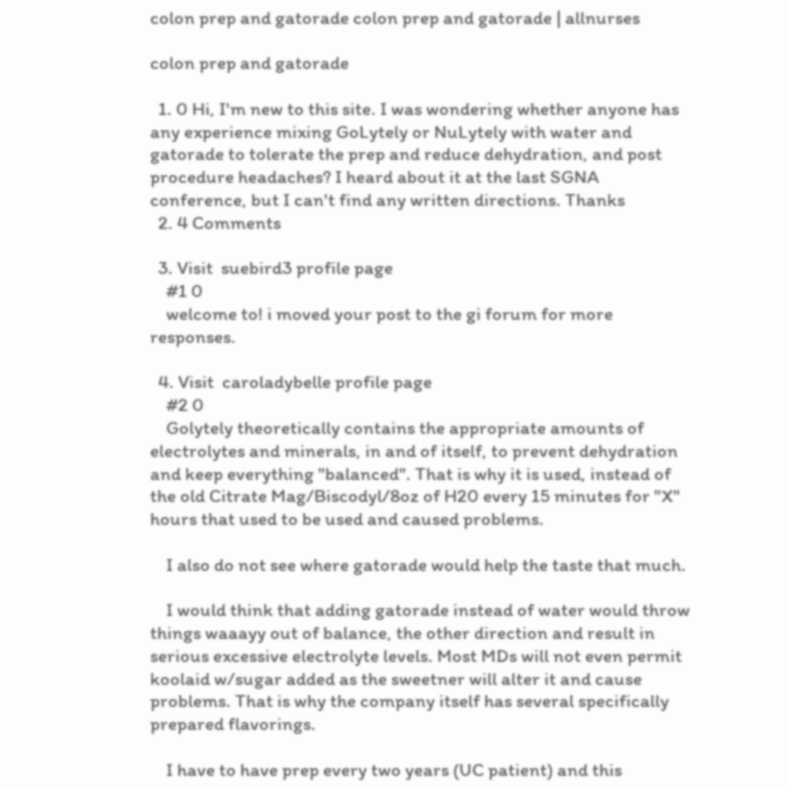colon prep and gatorade colon prep and gatorade | allnurses

colon prep and gatorade

  1. 0 Hi, I'm new to this site. I was wondering whether anyone has any experience mixing GoLytely or NuLytely with water and gatorade to tolerate the prep and reduce dehydration, and post procedure headaches? I heard about it at the last SGNA conference, but I can't find any written directions. Thanks
  2. 4 Comments

  3. Visit  suebird3 profile page
    #1 0
    welcome to! i moved your post to the gi forum for more responses.

  4. Visit  caroladybelle profile page
    #2 0
    Golytely theoretically contains the appropriate amounts of electrolytes and minerals, in and of itself, to prevent dehydration and keep everything "balanced". That is why it is used, instead of the old Citrate Mag/Biscodyl/8oz of H20 every 15 minutes for "X" hours that used to be used and caused problems.

    I also do not see where gatorade would help the taste that much.

    I would think that adding gatorade instead of water would throw things waaayy out of balance, the other direction and result in serious excessive electrolyte levels. Most MDs will not even permit koolaid w/sugar added as the sweetner will alter it and cause problems. That is why the company itself has several specifically prepared flavorings.

    I have to have prep every two years (UC patient) and this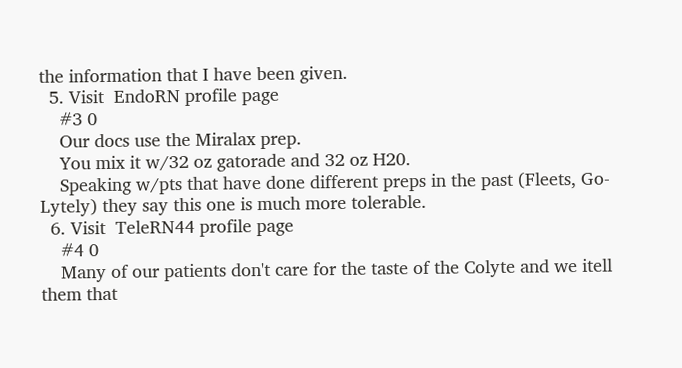the information that I have been given.
  5. Visit  EndoRN profile page
    #3 0
    Our docs use the Miralax prep.
    You mix it w/32 oz gatorade and 32 oz H20.
    Speaking w/pts that have done different preps in the past (Fleets, Go-Lytely) they say this one is much more tolerable.
  6. Visit  TeleRN44 profile page
    #4 0
    Many of our patients don't care for the taste of the Colyte and we itell them that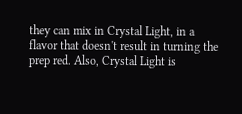they can mix in Crystal Light, in a flavor that doesn't result in turning the prep red. Also, Crystal Light is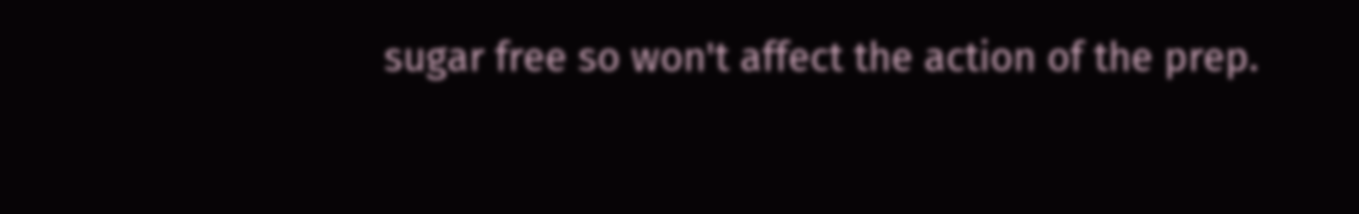sugar free so won't affect the action of the prep.